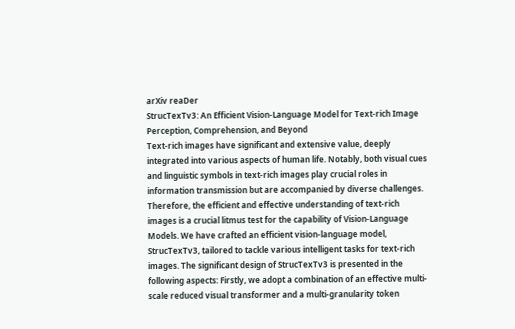arXiv reaDer
StrucTexTv3: An Efficient Vision-Language Model for Text-rich Image Perception, Comprehension, and Beyond
Text-rich images have significant and extensive value, deeply integrated into various aspects of human life. Notably, both visual cues and linguistic symbols in text-rich images play crucial roles in information transmission but are accompanied by diverse challenges. Therefore, the efficient and effective understanding of text-rich images is a crucial litmus test for the capability of Vision-Language Models. We have crafted an efficient vision-language model, StrucTexTv3, tailored to tackle various intelligent tasks for text-rich images. The significant design of StrucTexTv3 is presented in the following aspects: Firstly, we adopt a combination of an effective multi-scale reduced visual transformer and a multi-granularity token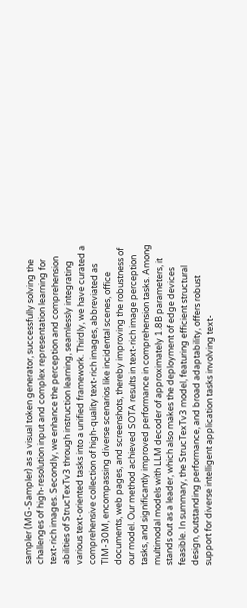sampler (MG-Sampler) as a visual token generator, successfully solving the challenges of high-resolution input and complex representation learning for text-rich images. Secondly, we enhance the perception and comprehension abilities of StrucTexTv3 through instruction learning, seamlessly integrating various text-oriented tasks into a unified framework. Thirdly, we have curated a comprehensive collection of high-quality text-rich images, abbreviated as TIM-30M, encompassing diverse scenarios like incidental scenes, office documents, web pages, and screenshots, thereby improving the robustness of our model. Our method achieved SOTA results in text-rich image perception tasks, and significantly improved performance in comprehension tasks. Among multimodal models with LLM decoder of approximately 1.8B parameters, it stands out as a leader, which also makes the deployment of edge devices feasible. In summary, the StrucTexTv3 model, featuring efficient structural design, outstanding performance, and broad adaptability, offers robust support for diverse intelligent application tasks involving text-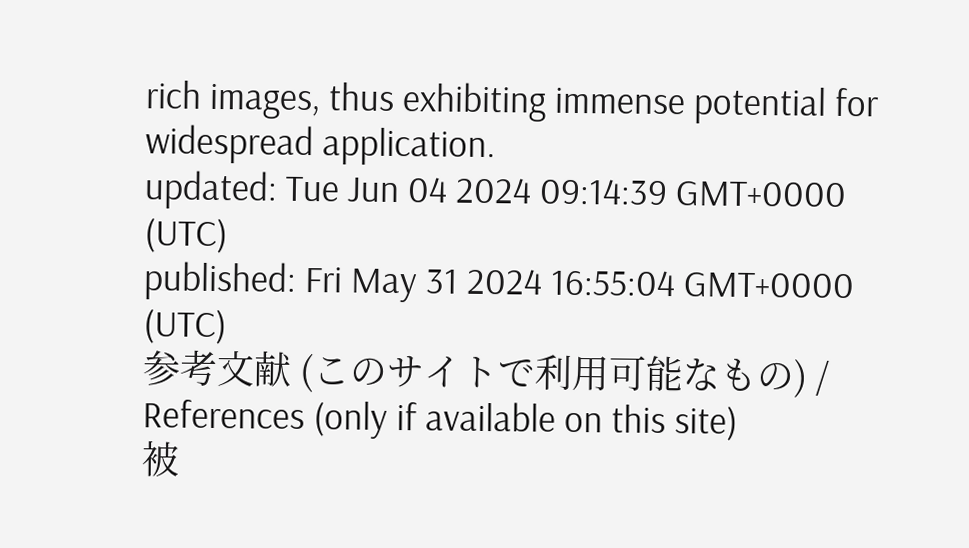rich images, thus exhibiting immense potential for widespread application.
updated: Tue Jun 04 2024 09:14:39 GMT+0000 (UTC)
published: Fri May 31 2024 16:55:04 GMT+0000 (UTC)
参考文献 (このサイトで利用可能なもの) / References (only if available on this site)
被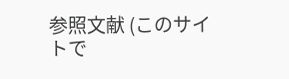参照文献 (このサイトで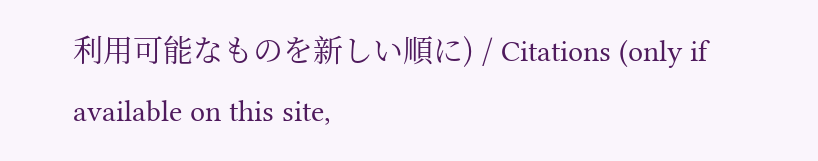利用可能なものを新しい順に) / Citations (only if available on this site,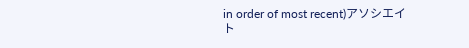in order of most recent)アソシエイト